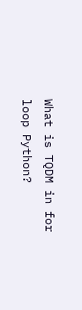What is TQDM in for loop Python?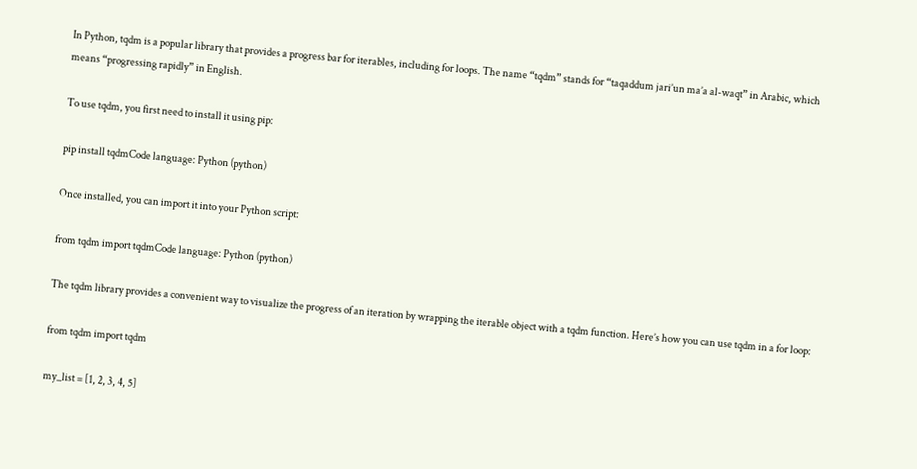In Python, tqdm is a popular library that provides a progress bar for iterables, including for loops. The name “tqdm” stands for “taqaddum jari’un ma’a al-waqt” in Arabic, which means “progressing rapidly” in English.

To use tqdm, you first need to install it using pip:

pip install tqdmCode language: Python (python)

Once installed, you can import it into your Python script:

from tqdm import tqdmCode language: Python (python)

The tqdm library provides a convenient way to visualize the progress of an iteration by wrapping the iterable object with a tqdm function. Here’s how you can use tqdm in a for loop:

from tqdm import tqdm

my_list = [1, 2, 3, 4, 5]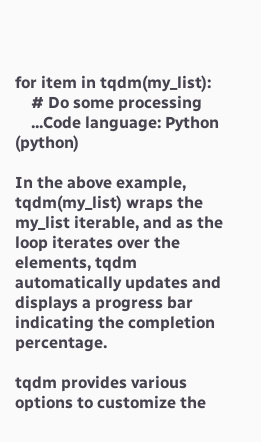for item in tqdm(my_list):
    # Do some processing
    ...Code language: Python (python)

In the above example, tqdm(my_list) wraps the my_list iterable, and as the loop iterates over the elements, tqdm automatically updates and displays a progress bar indicating the completion percentage.

tqdm provides various options to customize the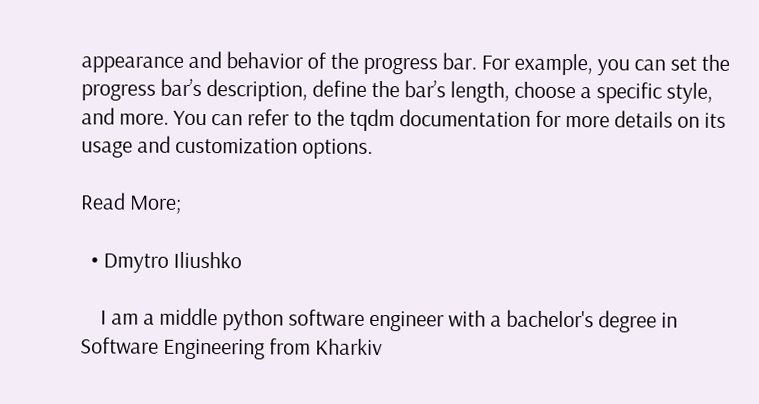appearance and behavior of the progress bar. For example, you can set the progress bar’s description, define the bar’s length, choose a specific style, and more. You can refer to the tqdm documentation for more details on its usage and customization options.

Read More;

  • Dmytro Iliushko

    I am a middle python software engineer with a bachelor's degree in Software Engineering from Kharkiv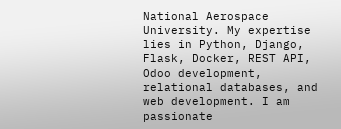National Aerospace University. My expertise lies in Python, Django, Flask, Docker, REST API, Odoo development, relational databases, and web development. I am passionate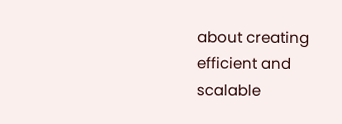about creating efficient and scalable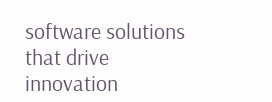software solutions that drive innovation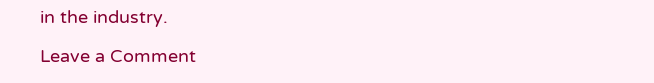in the industry.

Leave a Comment